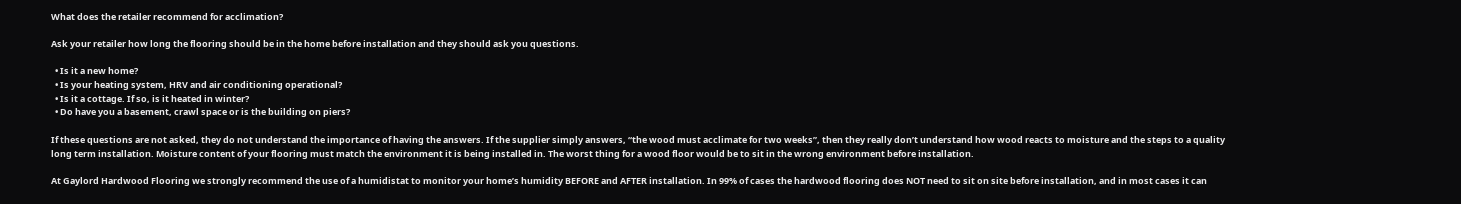What does the retailer recommend for acclimation?

Ask your retailer how long the flooring should be in the home before installation and they should ask you questions.

  • Is it a new home?
  • Is your heating system, HRV and air conditioning operational?
  • Is it a cottage. If so, is it heated in winter?
  • Do have you a basement, crawl space or is the building on piers?

If these questions are not asked, they do not understand the importance of having the answers. If the supplier simply answers, “the wood must acclimate for two weeks”, then they really don’t understand how wood reacts to moisture and the steps to a quality long term installation. Moisture content of your flooring must match the environment it is being installed in. The worst thing for a wood floor would be to sit in the wrong environment before installation.

At Gaylord Hardwood Flooring we strongly recommend the use of a humidistat to monitor your home’s humidity BEFORE and AFTER installation. In 99% of cases the hardwood flooring does NOT need to sit on site before installation, and in most cases it can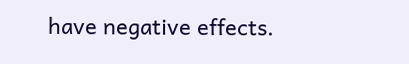have negative effects.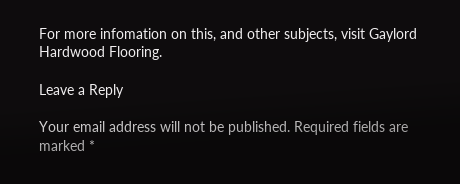For more infomation on this, and other subjects, visit Gaylord Hardwood Flooring.

Leave a Reply

Your email address will not be published. Required fields are marked *